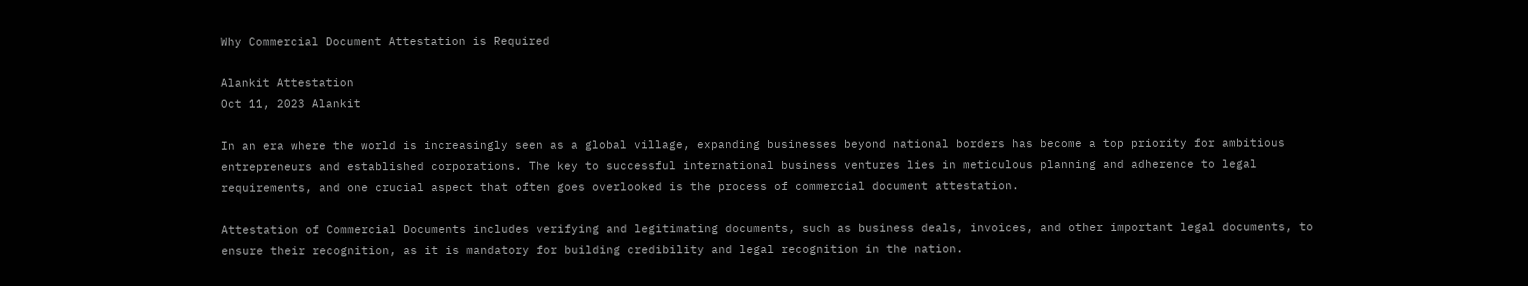Why Commercial Document Attestation is Required

Alankit Attestation
Oct 11, 2023 Alankit

In an era where the world is increasingly seen as a global village, expanding businesses beyond national borders has become a top priority for ambitious entrepreneurs and established corporations. The key to successful international business ventures lies in meticulous planning and adherence to legal requirements, and one crucial aspect that often goes overlooked is the process of commercial document attestation.

Attestation of Commercial Documents includes verifying and legitimating documents, such as business deals, invoices, and other important legal documents, to ensure their recognition, as it is mandatory for building credibility and legal recognition in the nation.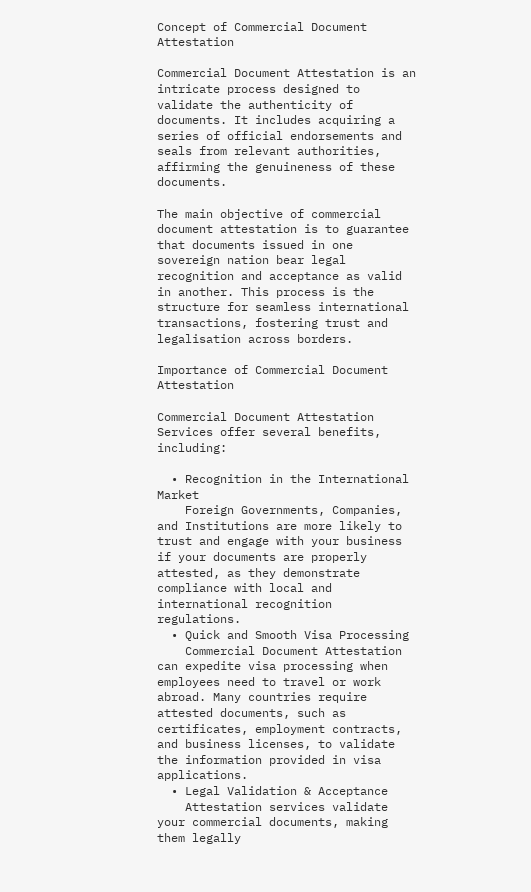Concept of Commercial Document Attestation

Commercial Document Attestation is an intricate process designed to validate the authenticity of documents. It includes acquiring a series of official endorsements and seals from relevant authorities, affirming the genuineness of these documents.

The main objective of commercial document attestation is to guarantee that documents issued in one sovereign nation bear legal recognition and acceptance as valid in another. This process is the structure for seamless international transactions, fostering trust and legalisation across borders.

Importance of Commercial Document Attestation

Commercial Document Attestation Services offer several benefits, including:

  • Recognition in the International Market
    Foreign Governments, Companies, and Institutions are more likely to trust and engage with your business if your documents are properly attested, as they demonstrate compliance with local and international recognition regulations.
  • Quick and Smooth Visa Processing
    Commercial Document Attestation can expedite visa processing when employees need to travel or work abroad. Many countries require attested documents, such as certificates, employment contracts, and business licenses, to validate the information provided in visa applications.
  • Legal Validation & Acceptance
    Attestation services validate your commercial documents, making them legally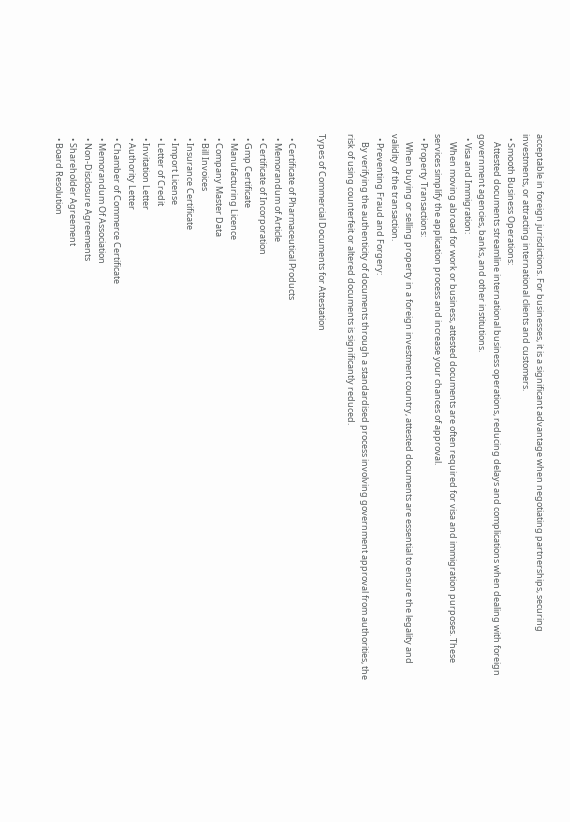acceptable in foreign jurisdictions. For businesses, it is a significant advantage when negotiating partnerships, securing investments, or attracting international clients and customers.
  • Smooth Business Operations:
    Attested documents streamline international business operations, reducing delays and complications when dealing with foreign government agencies, banks, and other institutions.
  • Visa and Immigration:
    When moving abroad for work or business, attested documents are often required for visa and immigration purposes. These services simplify the application process and increase your chances of approval.
  • Property Transactions:
    When buying or selling property in a foreign investment country, attested documents are essential to ensure the legality and validity of the transaction.
  • Preventing Fraud and Forgery:
    By verifying the authenticity of documents through a standardised process involving government approval from authorities, the risk of using counterfeit or altered documents is significantly reduced.

Types of Commercial Documents for Attestation

  • Certificate of Pharmaceutical Products
  • Memorandum of Article
  • Certificate of Incorporation
  • Gmp Certificate
  • Manufacturing Licence
  • Company Master Data
  • Bill Invoices
  • Insurance Certificate
  • Import License
  • Letter of Credit
  • Invitation Letter
  • Authority Letter
  • Chamber of Commerce Certificate
  • Memorandum Of Association
  • Non-Disclosure Agreements
  • Shareholder Agreement
  • Board Resolution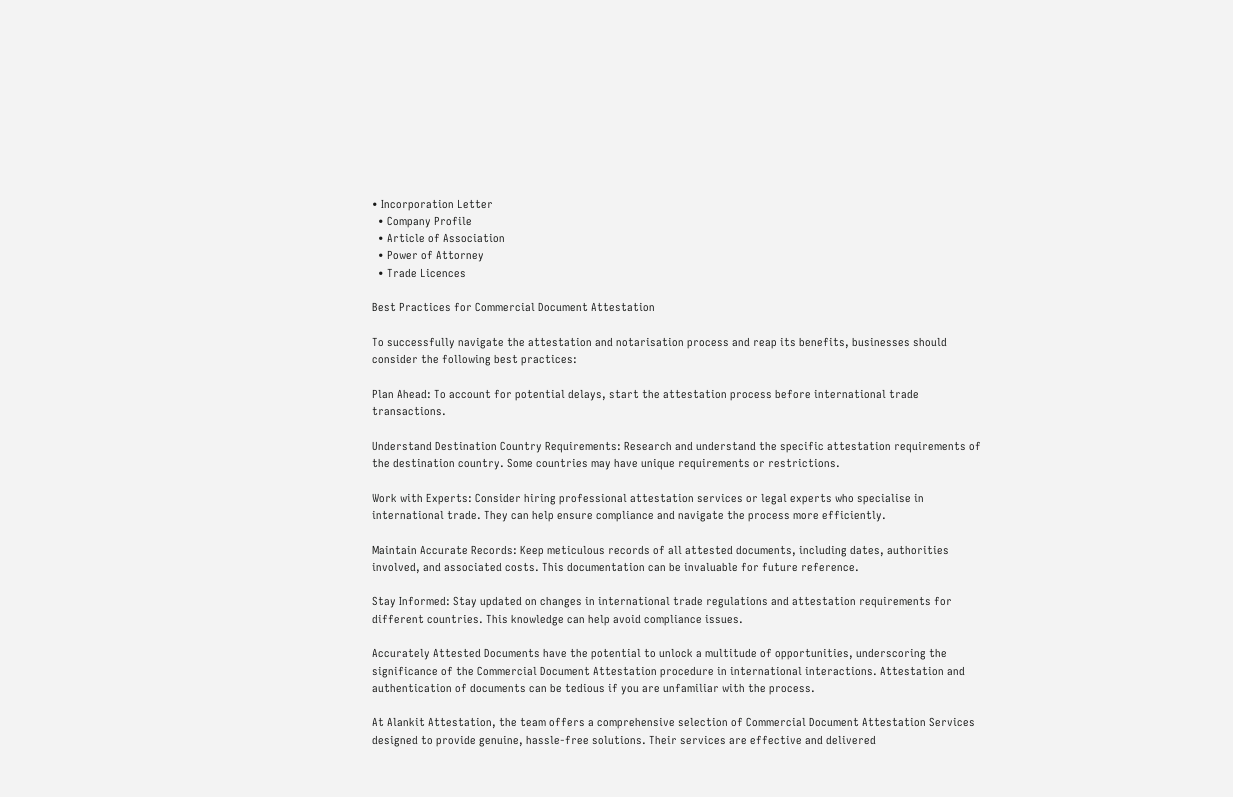• Incorporation Letter
  • Company Profile
  • Article of Association
  • Power of Attorney
  • Trade Licences

Best Practices for Commercial Document Attestation

To successfully navigate the attestation and notarisation process and reap its benefits, businesses should consider the following best practices:

Plan Ahead: To account for potential delays, start the attestation process before international trade transactions.

Understand Destination Country Requirements: Research and understand the specific attestation requirements of the destination country. Some countries may have unique requirements or restrictions.

Work with Experts: Consider hiring professional attestation services or legal experts who specialise in international trade. They can help ensure compliance and navigate the process more efficiently.

Maintain Accurate Records: Keep meticulous records of all attested documents, including dates, authorities involved, and associated costs. This documentation can be invaluable for future reference.

Stay Informed: Stay updated on changes in international trade regulations and attestation requirements for different countries. This knowledge can help avoid compliance issues.

Accurately Attested Documents have the potential to unlock a multitude of opportunities, underscoring the significance of the Commercial Document Attestation procedure in international interactions. Attestation and authentication of documents can be tedious if you are unfamiliar with the process.

At Alankit Attestation, the team offers a comprehensive selection of Commercial Document Attestation Services designed to provide genuine, hassle-free solutions. Their services are effective and delivered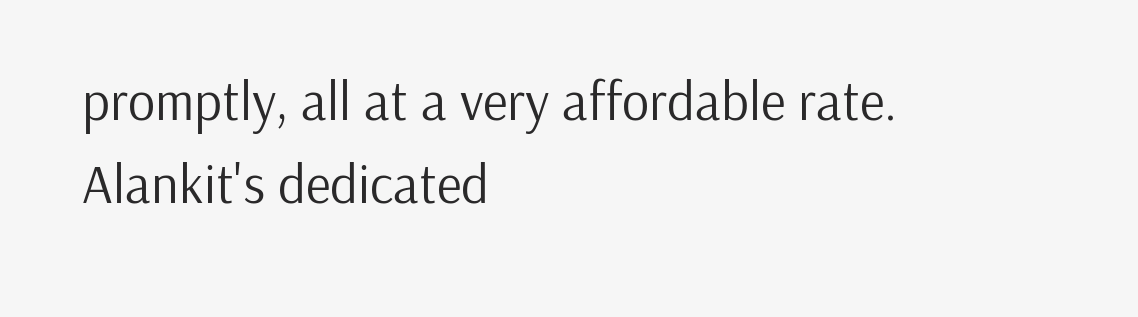promptly, all at a very affordable rate. Alankit's dedicated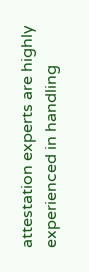attestation experts are highly experienced in handling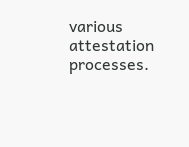various attestation processes.